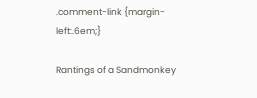.comment-link {margin-left:.6em;}

Rantings of a Sandmonkey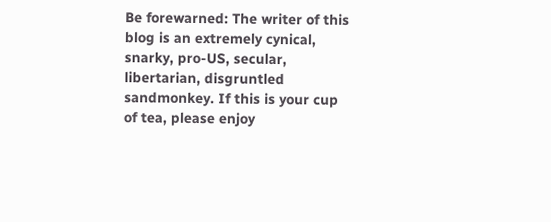Be forewarned: The writer of this blog is an extremely cynical, snarky, pro-US, secular, libertarian, disgruntled sandmonkey. If this is your cup of tea, please enjoy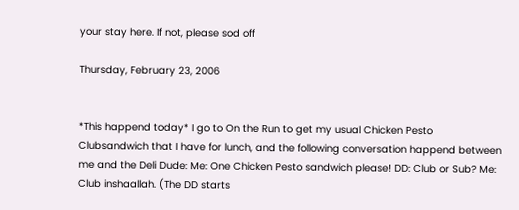your stay here. If not, please sod off

Thursday, February 23, 2006


*This happend today* I go to On the Run to get my usual Chicken Pesto Clubsandwich that I have for lunch, and the following conversation happend between me and the Deli Dude: Me: One Chicken Pesto sandwich please! DD: Club or Sub? Me: Club inshaallah. (The DD starts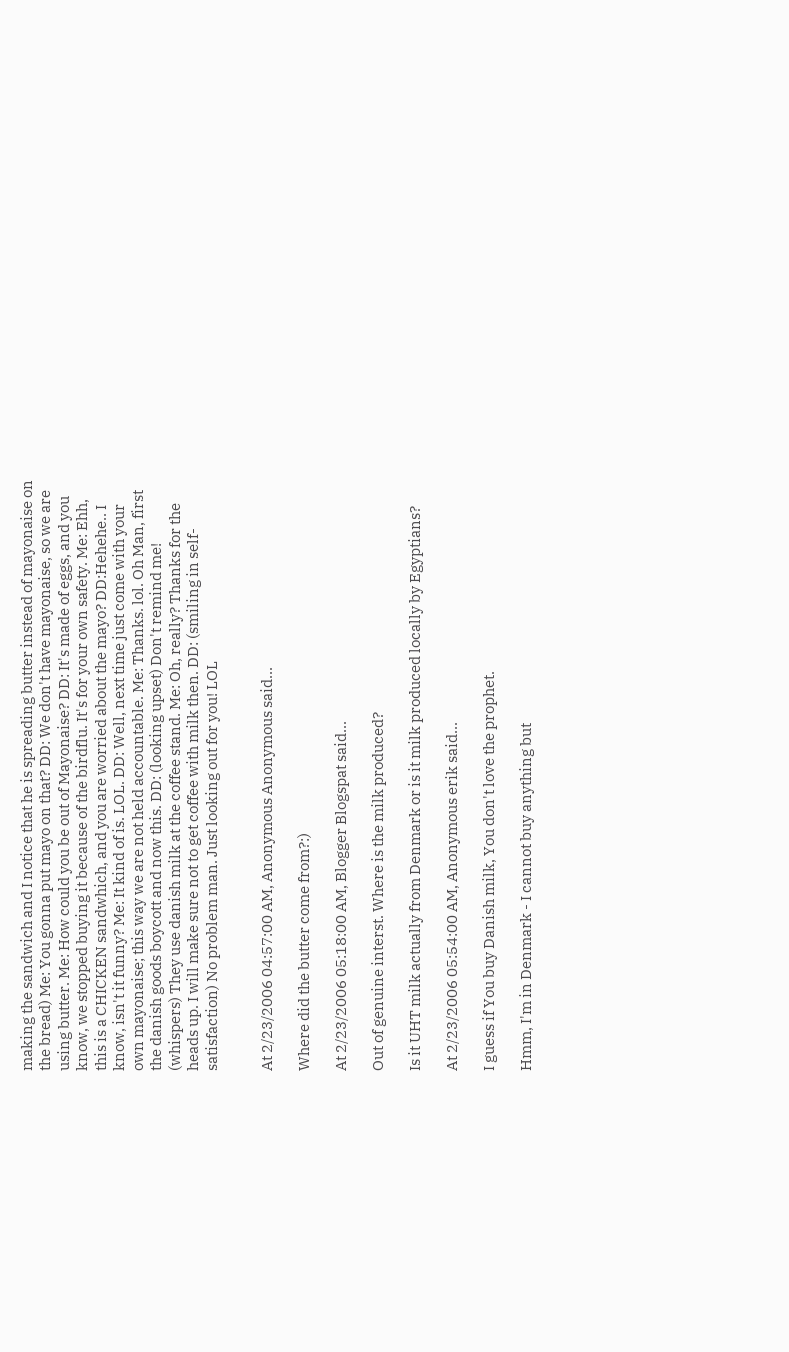making the sandwich and I notice that he is spreading butter instead of mayonaise on the bread) Me: You gonna put mayo on that? DD: We don't have mayonaise, so we are using butter. Me: How could you be out of Mayonaise? DD: It's made of eggs, and you know, we stopped buying it because of the birdflu. It's for your own safety. Me: Ehh, this is a CHICKEN sandwhich, and you are worried about the mayo? DD:Hehehe.. I know, isn't it funny? Me: It kind of is. LOL. DD: Well, next time just come with your own mayonaise; this way we are not held accountable. Me: Thanks. lol. Oh Man, first the danish goods boycott and now this. DD: (looking upset) Don't remind me! (whispers) They use danish milk at the coffee stand. Me: Oh, really? Thanks for the heads up. I will make sure not to get coffee with milk then. DD: (smiling in self-satisfaction) No problem man. Just looking out for you! LOL


At 2/23/2006 04:57:00 AM, Anonymous Anonymous said...

Where did the butter come from?:)

At 2/23/2006 05:18:00 AM, Blogger Blogspat said...

Out of genuine interst. Where is the milk produced?

Is it UHT milk actually from Denmark or is it milk produced locally by Egyptians?

At 2/23/2006 05:54:00 AM, Anonymous erik said...

I guess if You buy Danish milk, You don't love the prophet.

Hmm, I'm in Denmark - I cannot buy anything but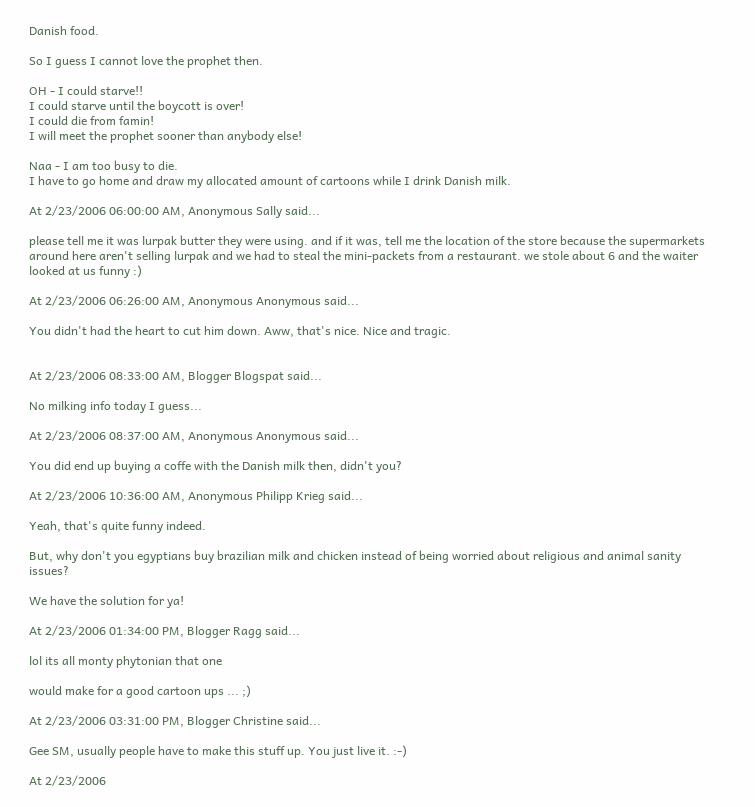Danish food.

So I guess I cannot love the prophet then.

OH - I could starve!!
I could starve until the boycott is over!
I could die from famin!
I will meet the prophet sooner than anybody else!

Naa - I am too busy to die.
I have to go home and draw my allocated amount of cartoons while I drink Danish milk.

At 2/23/2006 06:00:00 AM, Anonymous Sally said...

please tell me it was lurpak butter they were using. and if it was, tell me the location of the store because the supermarkets around here aren't selling lurpak and we had to steal the mini-packets from a restaurant. we stole about 6 and the waiter looked at us funny :)

At 2/23/2006 06:26:00 AM, Anonymous Anonymous said...

You didn't had the heart to cut him down. Aww, that's nice. Nice and tragic.


At 2/23/2006 08:33:00 AM, Blogger Blogspat said...

No milking info today I guess...

At 2/23/2006 08:37:00 AM, Anonymous Anonymous said...

You did end up buying a coffe with the Danish milk then, didn't you?

At 2/23/2006 10:36:00 AM, Anonymous Philipp Krieg said...

Yeah, that's quite funny indeed.

But, why don't you egyptians buy brazilian milk and chicken instead of being worried about religious and animal sanity issues?

We have the solution for ya!

At 2/23/2006 01:34:00 PM, Blogger Ragg said...

lol its all monty phytonian that one

would make for a good cartoon ups ... ;)

At 2/23/2006 03:31:00 PM, Blogger Christine said...

Gee SM, usually people have to make this stuff up. You just live it. :-)

At 2/23/2006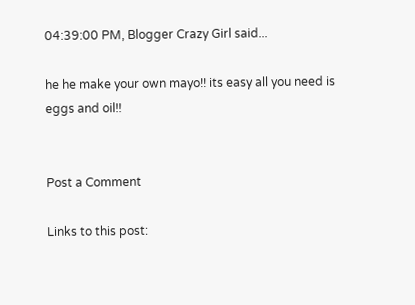04:39:00 PM, Blogger Crazy Girl said...

he he make your own mayo!! its easy all you need is eggs and oil!!


Post a Comment

Links to this post: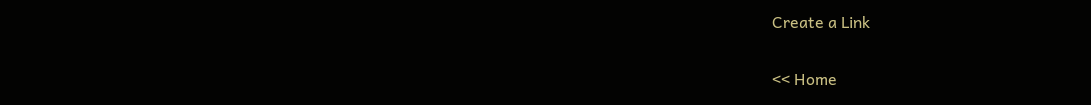Create a Link

<< Home